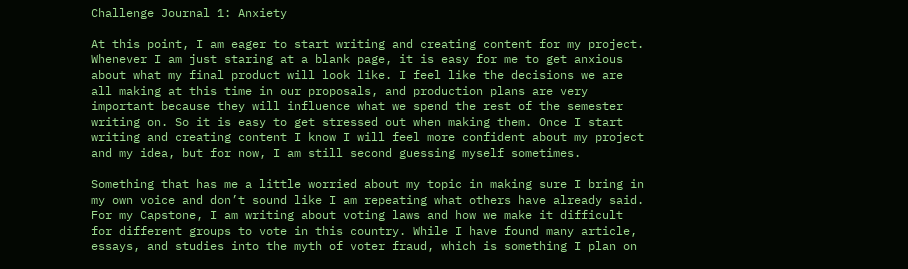Challenge Journal 1: Anxiety

At this point, I am eager to start writing and creating content for my project. Whenever I am just staring at a blank page, it is easy for me to get anxious about what my final product will look like. I feel like the decisions we are all making at this time in our proposals, and production plans are very important because they will influence what we spend the rest of the semester writing on. So it is easy to get stressed out when making them. Once I start writing and creating content I know I will feel more confident about my project and my idea, but for now, I am still second guessing myself sometimes.

Something that has me a little worried about my topic in making sure I bring in my own voice and don’t sound like I am repeating what others have already said. For my Capstone, I am writing about voting laws and how we make it difficult for different groups to vote in this country. While I have found many article, essays, and studies into the myth of voter fraud, which is something I plan on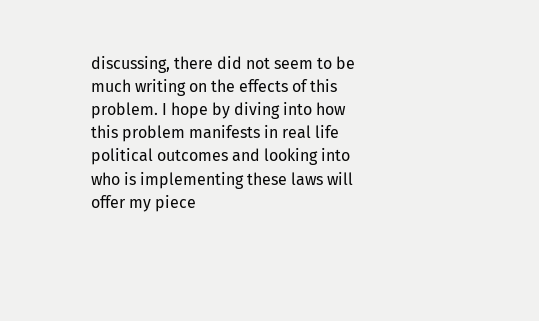discussing, there did not seem to be much writing on the effects of this problem. I hope by diving into how this problem manifests in real life political outcomes and looking into who is implementing these laws will offer my piece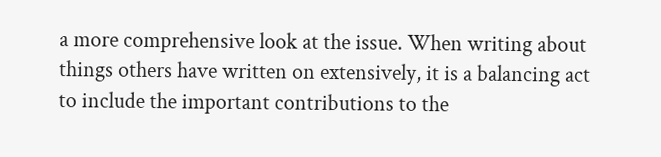a more comprehensive look at the issue. When writing about things others have written on extensively, it is a balancing act to include the important contributions to the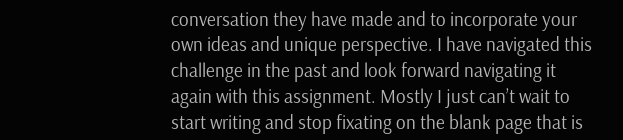conversation they have made and to incorporate your own ideas and unique perspective. I have navigated this challenge in the past and look forward navigating it again with this assignment. Mostly I just can’t wait to start writing and stop fixating on the blank page that is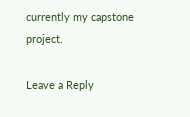currently my capstone project.

Leave a Reply